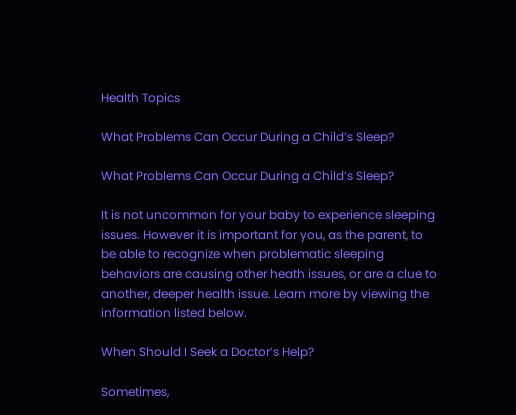Health Topics

What Problems Can Occur During a Child’s Sleep?

What Problems Can Occur During a Child’s Sleep?

It is not uncommon for your baby to experience sleeping issues. However it is important for you, as the parent, to be able to recognize when problematic sleeping behaviors are causing other heath issues, or are a clue to another, deeper health issue. Learn more by viewing the information listed below.

When Should I Seek a Doctor’s Help?

Sometimes,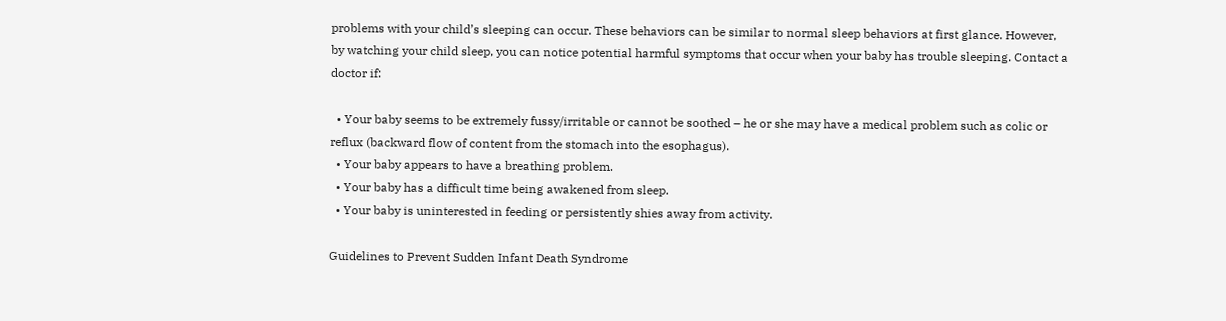problems with your child’s sleeping can occur. These behaviors can be similar to normal sleep behaviors at first glance. However, by watching your child sleep, you can notice potential harmful symptoms that occur when your baby has trouble sleeping. Contact a doctor if:

  • Your baby seems to be extremely fussy/irritable or cannot be soothed – he or she may have a medical problem such as colic or reflux (backward flow of content from the stomach into the esophagus).
  • Your baby appears to have a breathing problem.
  • Your baby has a difficult time being awakened from sleep.
  • Your baby is uninterested in feeding or persistently shies away from activity.

Guidelines to Prevent Sudden Infant Death Syndrome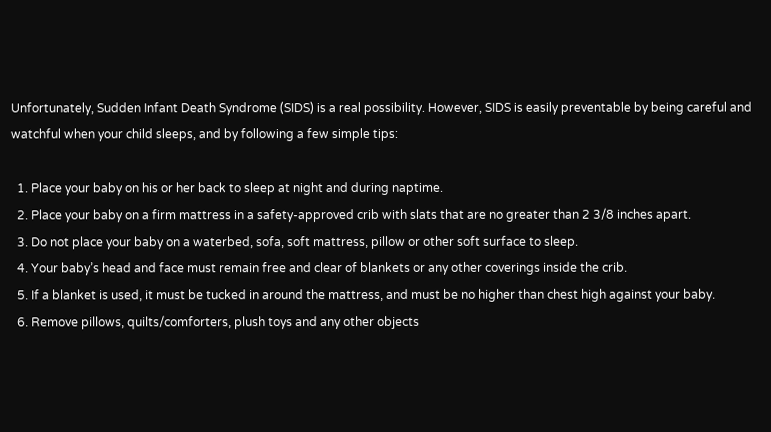Unfortunately, Sudden Infant Death Syndrome (SIDS) is a real possibility. However, SIDS is easily preventable by being careful and watchful when your child sleeps, and by following a few simple tips:

  1. Place your baby on his or her back to sleep at night and during naptime.
  2. Place your baby on a firm mattress in a safety-approved crib with slats that are no greater than 2 3/8 inches apart.
  3. Do not place your baby on a waterbed, sofa, soft mattress, pillow or other soft surface to sleep.
  4. Your baby’s head and face must remain free and clear of blankets or any other coverings inside the crib.
  5. If a blanket is used, it must be tucked in around the mattress, and must be no higher than chest high against your baby.
  6. Remove pillows, quilts/comforters, plush toys and any other objects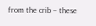from the crib – these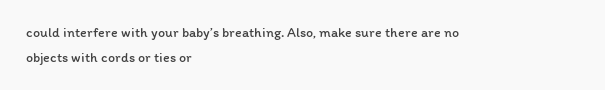could interfere with your baby’s breathing. Also, make sure there are no objects with cords or ties or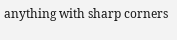anything with sharp corners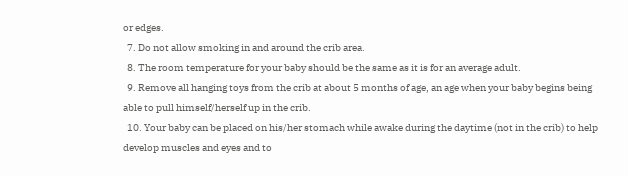or edges.
  7. Do not allow smoking in and around the crib area.
  8. The room temperature for your baby should be the same as it is for an average adult.
  9. Remove all hanging toys from the crib at about 5 months of age, an age when your baby begins being able to pull himself/herself up in the crib.
  10. Your baby can be placed on his/her stomach while awake during the daytime (not in the crib) to help develop muscles and eyes and to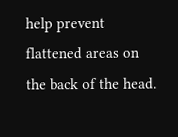help prevent flattened areas on the back of the head.